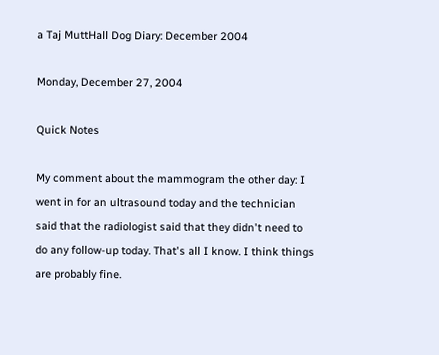a Taj MuttHall Dog Diary: December 2004

Monday, December 27, 2004

Quick Notes

My comment about the mammogram the other day: I went in for an ultrasound today and the technician said that the radiologist said that they didn't need to do any follow-up today. That's all I know. I think things are probably fine.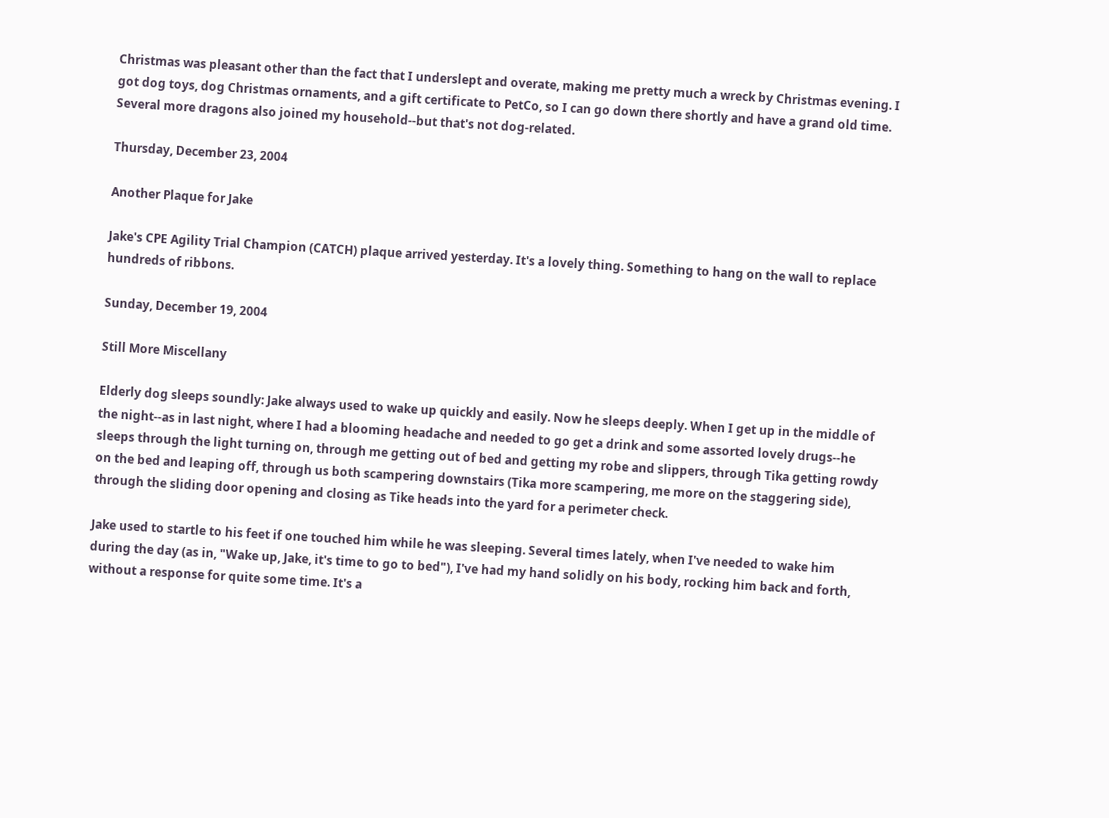Christmas was pleasant other than the fact that I underslept and overate, making me pretty much a wreck by Christmas evening. I got dog toys, dog Christmas ornaments, and a gift certificate to PetCo, so I can go down there shortly and have a grand old time. Several more dragons also joined my household--but that's not dog-related.

Thursday, December 23, 2004

Another Plaque for Jake

Jake's CPE Agility Trial Champion (CATCH) plaque arrived yesterday. It's a lovely thing. Something to hang on the wall to replace hundreds of ribbons.

Sunday, December 19, 2004

Still More Miscellany

Elderly dog sleeps soundly: Jake always used to wake up quickly and easily. Now he sleeps deeply. When I get up in the middle of the night--as in last night, where I had a blooming headache and needed to go get a drink and some assorted lovely drugs--he sleeps through the light turning on, through me getting out of bed and getting my robe and slippers, through Tika getting rowdy on the bed and leaping off, through us both scampering downstairs (Tika more scampering, me more on the staggering side), through the sliding door opening and closing as Tike heads into the yard for a perimeter check.

Jake used to startle to his feet if one touched him while he was sleeping. Several times lately, when I've needed to wake him during the day (as in, "Wake up, Jake, it's time to go to bed"), I've had my hand solidly on his body, rocking him back and forth, without a response for quite some time. It's a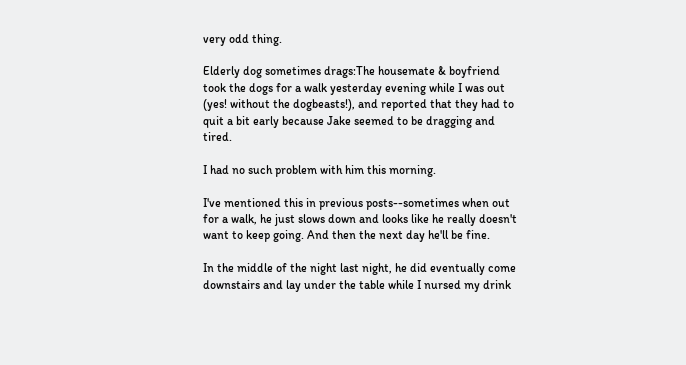very odd thing.

Elderly dog sometimes drags:The housemate & boyfriend took the dogs for a walk yesterday evening while I was out (yes! without the dogbeasts!), and reported that they had to quit a bit early because Jake seemed to be dragging and tired.

I had no such problem with him this morning.

I've mentioned this in previous posts--sometimes when out for a walk, he just slows down and looks like he really doesn't want to keep going. And then the next day he'll be fine.

In the middle of the night last night, he did eventually come downstairs and lay under the table while I nursed my drink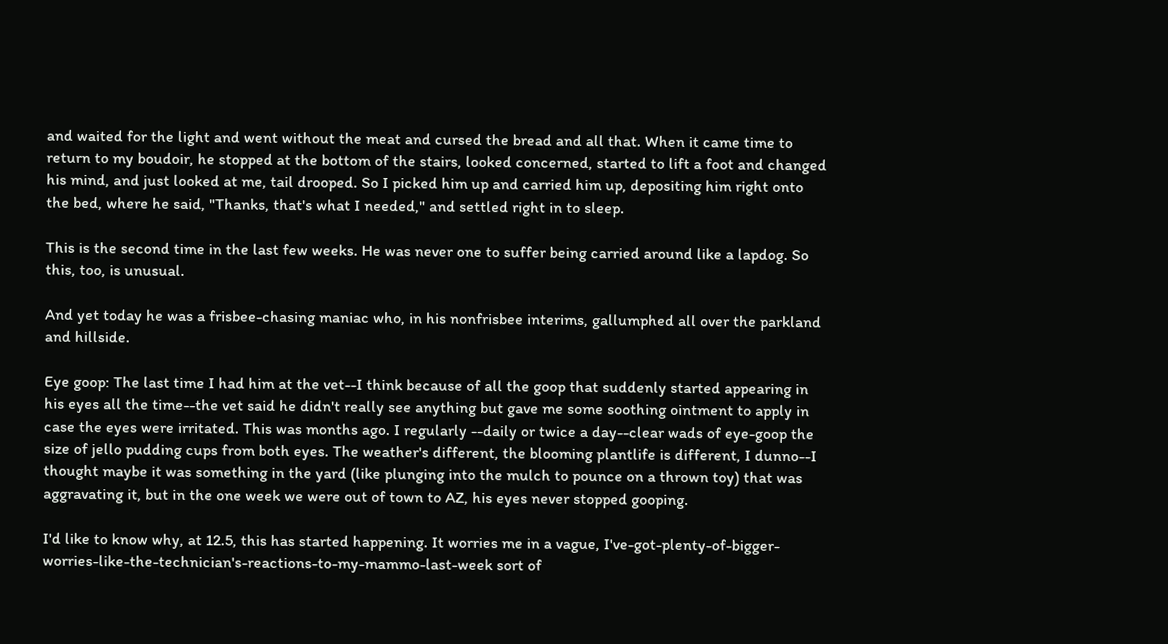and waited for the light and went without the meat and cursed the bread and all that. When it came time to return to my boudoir, he stopped at the bottom of the stairs, looked concerned, started to lift a foot and changed his mind, and just looked at me, tail drooped. So I picked him up and carried him up, depositing him right onto the bed, where he said, "Thanks, that's what I needed," and settled right in to sleep.

This is the second time in the last few weeks. He was never one to suffer being carried around like a lapdog. So this, too, is unusual.

And yet today he was a frisbee-chasing maniac who, in his nonfrisbee interims, gallumphed all over the parkland and hillside.

Eye goop: The last time I had him at the vet--I think because of all the goop that suddenly started appearing in his eyes all the time--the vet said he didn't really see anything but gave me some soothing ointment to apply in case the eyes were irritated. This was months ago. I regularly --daily or twice a day--clear wads of eye-goop the size of jello pudding cups from both eyes. The weather's different, the blooming plantlife is different, I dunno--I thought maybe it was something in the yard (like plunging into the mulch to pounce on a thrown toy) that was aggravating it, but in the one week we were out of town to AZ, his eyes never stopped gooping.

I'd like to know why, at 12.5, this has started happening. It worries me in a vague, I've-got-plenty-of-bigger-worries-like-the-technician's-reactions-to-my-mammo-last-week sort of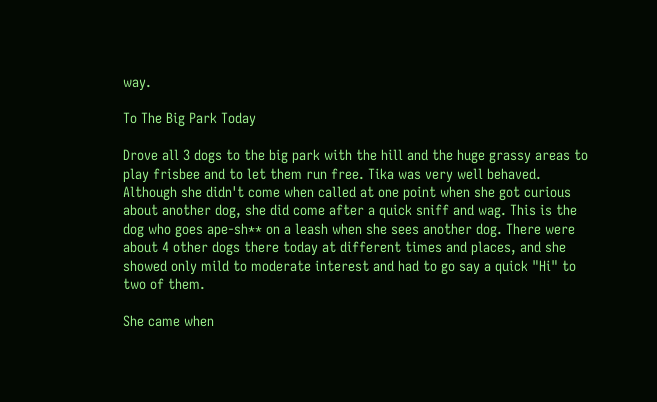way.

To The Big Park Today

Drove all 3 dogs to the big park with the hill and the huge grassy areas to play frisbee and to let them run free. Tika was very well behaved. Although she didn't come when called at one point when she got curious about another dog, she did come after a quick sniff and wag. This is the dog who goes ape-sh** on a leash when she sees another dog. There were about 4 other dogs there today at different times and places, and she showed only mild to moderate interest and had to go say a quick "Hi" to two of them.

She came when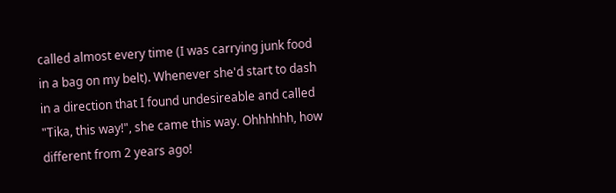called almost every time (I was carrying junk food in a bag on my belt). Whenever she'd start to dash in a direction that I found undesireable and called "Tika, this way!", she came this way. Ohhhhhh, how different from 2 years ago!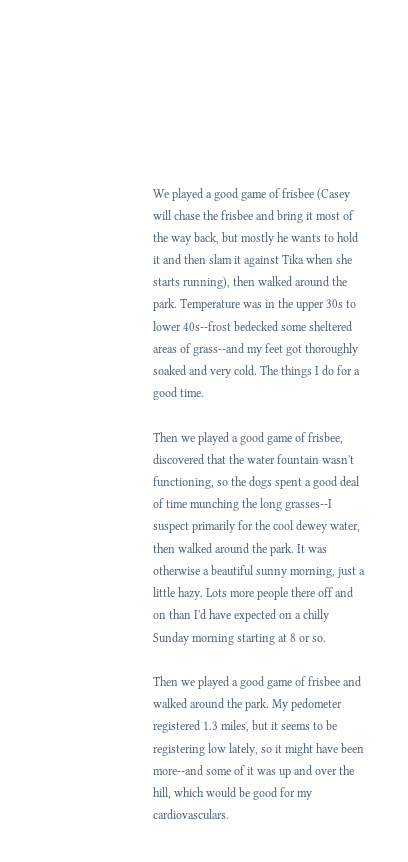We played a good game of frisbee (Casey will chase the frisbee and bring it most of the way back, but mostly he wants to hold it and then slam it against Tika when she starts running), then walked around the park. Temperature was in the upper 30s to lower 40s--frost bedecked some sheltered areas of grass--and my feet got thoroughly soaked and very cold. The things I do for a good time.

Then we played a good game of frisbee, discovered that the water fountain wasn't functioning, so the dogs spent a good deal of time munching the long grasses--I suspect primarily for the cool dewey water, then walked around the park. It was otherwise a beautiful sunny morning, just a little hazy. Lots more people there off and on than I'd have expected on a chilly Sunday morning starting at 8 or so.

Then we played a good game of frisbee and walked around the park. My pedometer registered 1.3 miles, but it seems to be registering low lately, so it might have been more--and some of it was up and over the hill, which would be good for my cardiovasculars.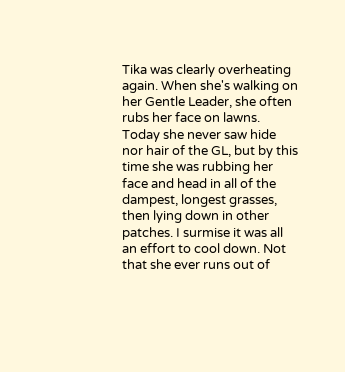Tika was clearly overheating again. When she's walking on her Gentle Leader, she often rubs her face on lawns. Today she never saw hide nor hair of the GL, but by this time she was rubbing her face and head in all of the dampest, longest grasses, then lying down in other patches. I surmise it was all an effort to cool down. Not that she ever runs out of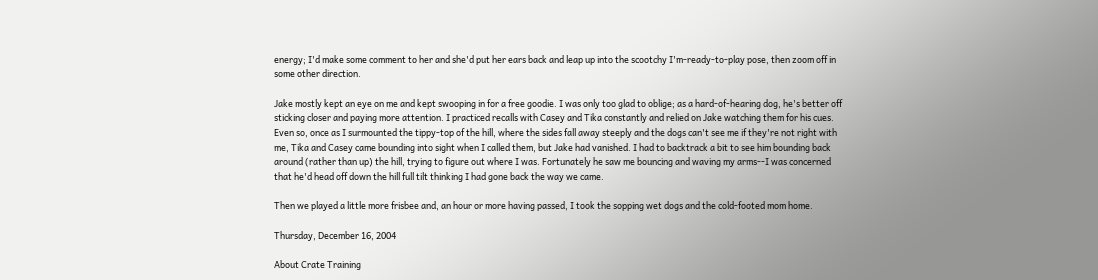energy; I'd make some comment to her and she'd put her ears back and leap up into the scootchy I'm-ready-to-play pose, then zoom off in some other direction.

Jake mostly kept an eye on me and kept swooping in for a free goodie. I was only too glad to oblige; as a hard-of-hearing dog, he's better off sticking closer and paying more attention. I practiced recalls with Casey and Tika constantly and relied on Jake watching them for his cues. Even so, once as I surmounted the tippy-top of the hill, where the sides fall away steeply and the dogs can't see me if they're not right with me, Tika and Casey came bounding into sight when I called them, but Jake had vanished. I had to backtrack a bit to see him bounding back around (rather than up) the hill, trying to figure out where I was. Fortunately he saw me bouncing and waving my arms--I was concerned that he'd head off down the hill full tilt thinking I had gone back the way we came.

Then we played a little more frisbee and, an hour or more having passed, I took the sopping wet dogs and the cold-footed mom home.

Thursday, December 16, 2004

About Crate Training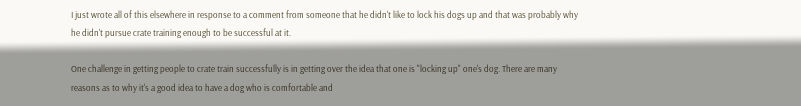I just wrote all of this elsewhere in response to a comment from someone that he didn't like to lock his dogs up and that was probably why he didn't pursue crate training enough to be successful at it.

One challenge in getting people to crate train successfully is in getting over the idea that one is "locking up" one's dog. There are many reasons as to why it's a good idea to have a dog who is comfortable and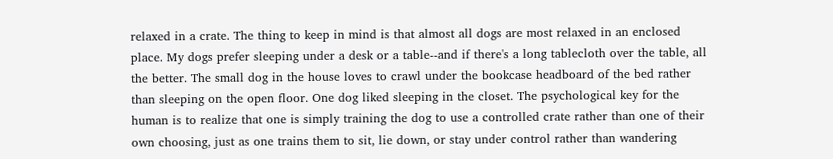relaxed in a crate. The thing to keep in mind is that almost all dogs are most relaxed in an enclosed place. My dogs prefer sleeping under a desk or a table--and if there's a long tablecloth over the table, all the better. The small dog in the house loves to crawl under the bookcase headboard of the bed rather than sleeping on the open floor. One dog liked sleeping in the closet. The psychological key for the human is to realize that one is simply training the dog to use a controlled crate rather than one of their own choosing, just as one trains them to sit, lie down, or stay under control rather than wandering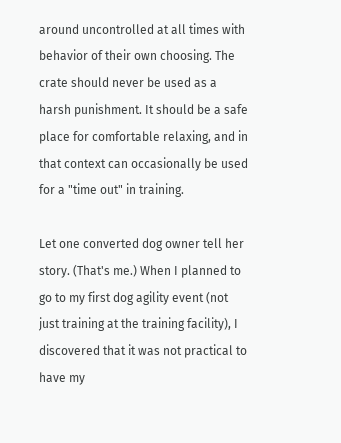around uncontrolled at all times with behavior of their own choosing. The crate should never be used as a harsh punishment. It should be a safe place for comfortable relaxing, and in that context can occasionally be used for a "time out" in training.

Let one converted dog owner tell her story. (That's me.) When I planned to go to my first dog agility event (not just training at the training facility), I discovered that it was not practical to have my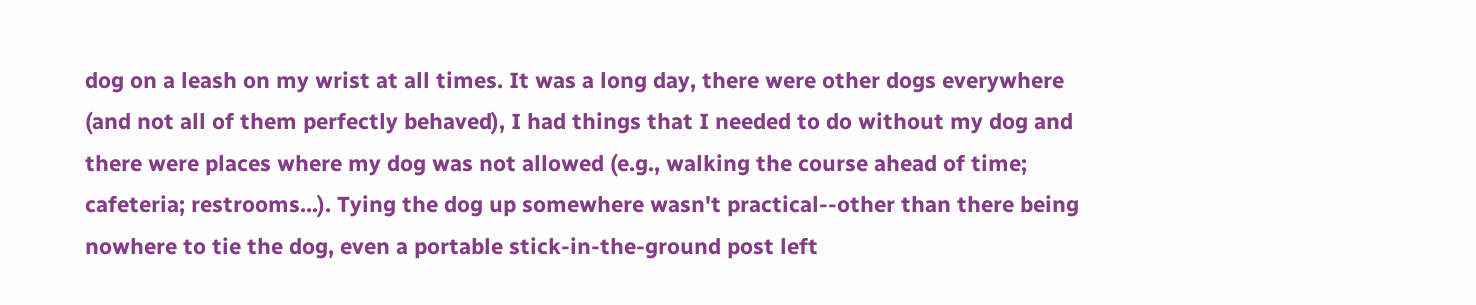dog on a leash on my wrist at all times. It was a long day, there were other dogs everywhere (and not all of them perfectly behaved), I had things that I needed to do without my dog and there were places where my dog was not allowed (e.g., walking the course ahead of time; cafeteria; restrooms...). Tying the dog up somewhere wasn't practical--other than there being nowhere to tie the dog, even a portable stick-in-the-ground post left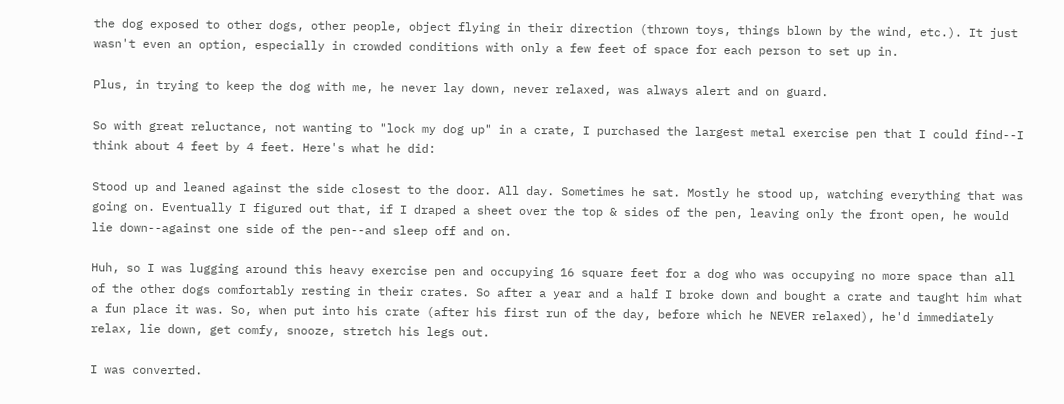the dog exposed to other dogs, other people, object flying in their direction (thrown toys, things blown by the wind, etc.). It just wasn't even an option, especially in crowded conditions with only a few feet of space for each person to set up in.

Plus, in trying to keep the dog with me, he never lay down, never relaxed, was always alert and on guard.

So with great reluctance, not wanting to "lock my dog up" in a crate, I purchased the largest metal exercise pen that I could find--I think about 4 feet by 4 feet. Here's what he did:

Stood up and leaned against the side closest to the door. All day. Sometimes he sat. Mostly he stood up, watching everything that was going on. Eventually I figured out that, if I draped a sheet over the top & sides of the pen, leaving only the front open, he would lie down--against one side of the pen--and sleep off and on.

Huh, so I was lugging around this heavy exercise pen and occupying 16 square feet for a dog who was occupying no more space than all of the other dogs comfortably resting in their crates. So after a year and a half I broke down and bought a crate and taught him what a fun place it was. So, when put into his crate (after his first run of the day, before which he NEVER relaxed), he'd immediately relax, lie down, get comfy, snooze, stretch his legs out.

I was converted.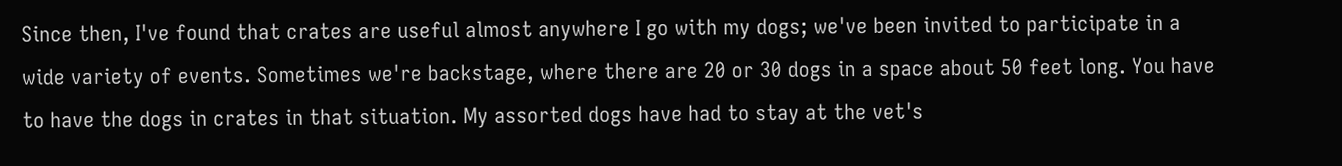Since then, I've found that crates are useful almost anywhere I go with my dogs; we've been invited to participate in a wide variety of events. Sometimes we're backstage, where there are 20 or 30 dogs in a space about 50 feet long. You have to have the dogs in crates in that situation. My assorted dogs have had to stay at the vet's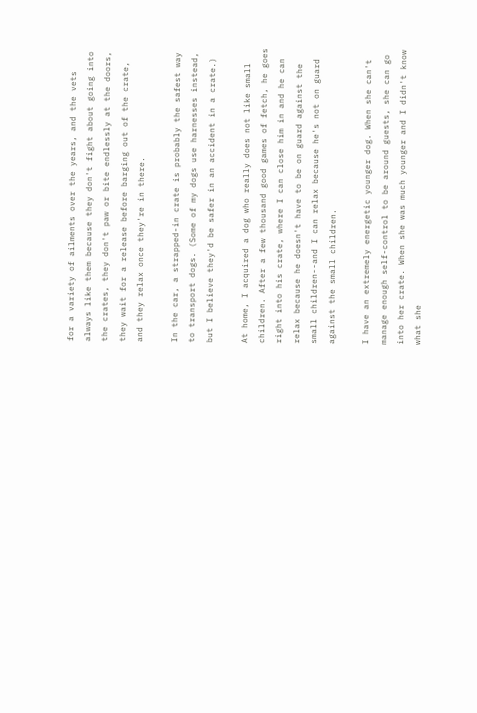for a variety of ailments over the years, and the vets always like them because they don't fight about going into the crates, they don't paw or bite endlessly at the doors, they wait for a release before barging out of the crate, and they relax once they're in there.

In the car, a strapped-in crate is probably the safest way to transport dogs. (Some of my dogs use harnesses instead, but I believe they'd be safer in an accident in a crate.)

At home, I acquired a dog who really does not like small children. After a few thousand good games of fetch, he goes right into his crate, where I can close him in and he can relax because he doesn't have to be on guard against the small children--and I can relax because he's not on guard against the small children.

I have an extremely energetic younger dog. When she can't manage enough self-control to be around guests, she can go into her crate. When she was much younger and I didn't know what she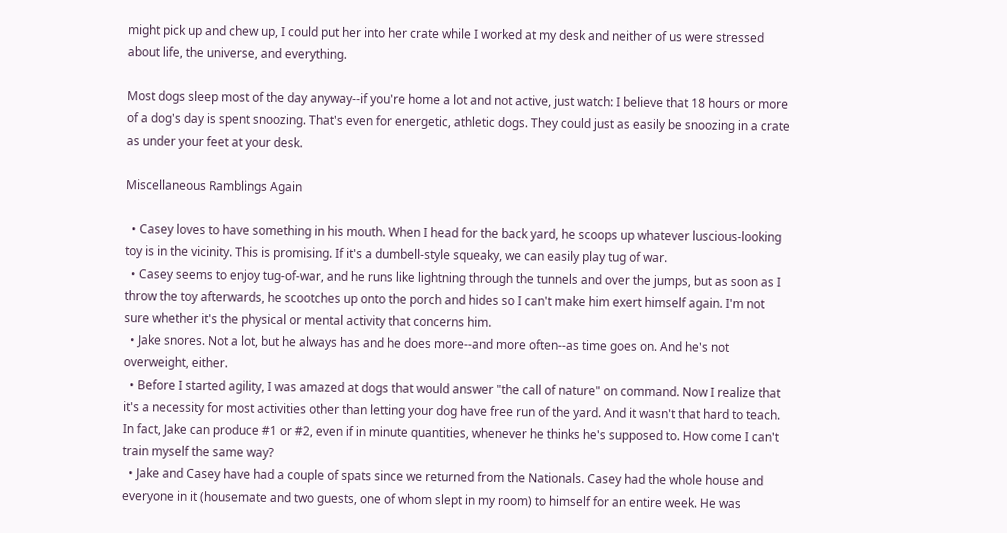might pick up and chew up, I could put her into her crate while I worked at my desk and neither of us were stressed about life, the universe, and everything.

Most dogs sleep most of the day anyway--if you're home a lot and not active, just watch: I believe that 18 hours or more of a dog's day is spent snoozing. That's even for energetic, athletic dogs. They could just as easily be snoozing in a crate as under your feet at your desk.

Miscellaneous Ramblings Again

  • Casey loves to have something in his mouth. When I head for the back yard, he scoops up whatever luscious-looking toy is in the vicinity. This is promising. If it's a dumbell-style squeaky, we can easily play tug of war.
  • Casey seems to enjoy tug-of-war, and he runs like lightning through the tunnels and over the jumps, but as soon as I throw the toy afterwards, he scootches up onto the porch and hides so I can't make him exert himself again. I'm not sure whether it's the physical or mental activity that concerns him.
  • Jake snores. Not a lot, but he always has and he does more--and more often--as time goes on. And he's not overweight, either.
  • Before I started agility, I was amazed at dogs that would answer "the call of nature" on command. Now I realize that it's a necessity for most activities other than letting your dog have free run of the yard. And it wasn't that hard to teach. In fact, Jake can produce #1 or #2, even if in minute quantities, whenever he thinks he's supposed to. How come I can't train myself the same way?
  • Jake and Casey have had a couple of spats since we returned from the Nationals. Casey had the whole house and everyone in it (housemate and two guests, one of whom slept in my room) to himself for an entire week. He was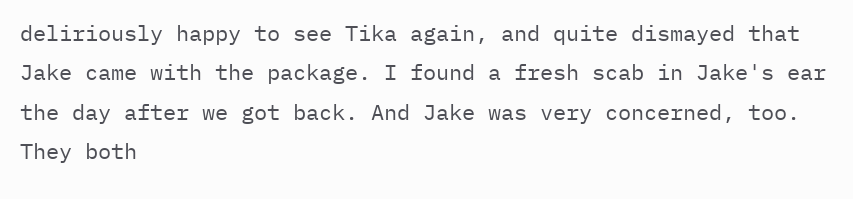deliriously happy to see Tika again, and quite dismayed that Jake came with the package. I found a fresh scab in Jake's ear the day after we got back. And Jake was very concerned, too. They both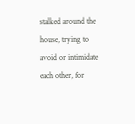stalked around the house, trying to avoid or intimidate each other, for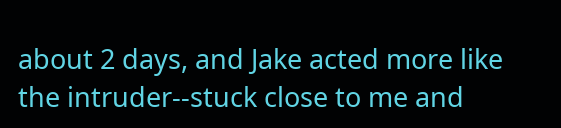about 2 days, and Jake acted more like the intruder--stuck close to me and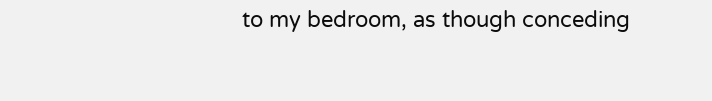to my bedroom, as though conceding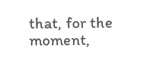that, for the moment,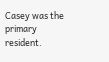Casey was the primary resident.